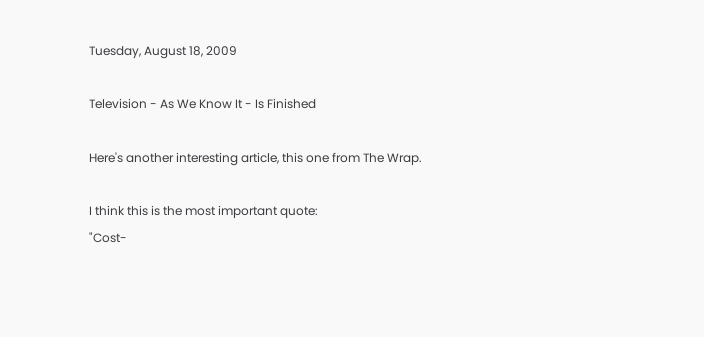Tuesday, August 18, 2009

Television - As We Know It - Is Finished

Here's another interesting article, this one from The Wrap.

I think this is the most important quote:
"Cost-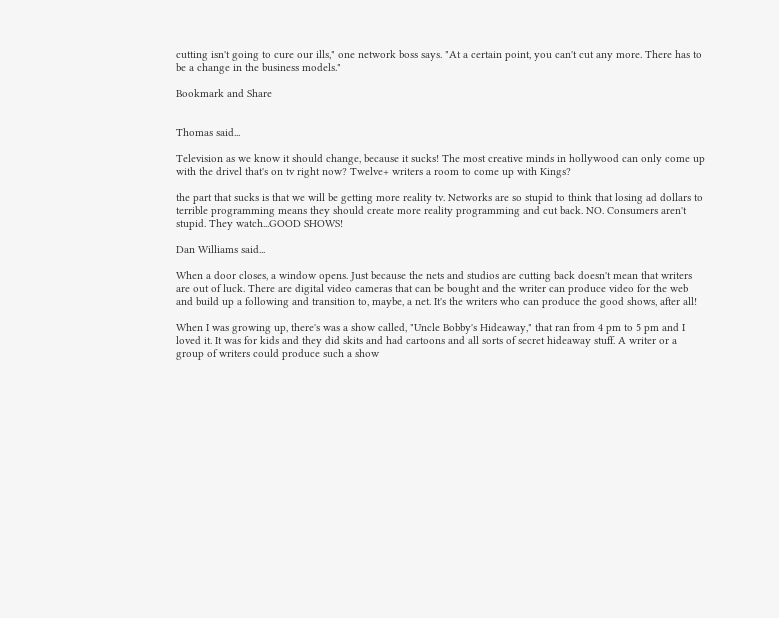cutting isn't going to cure our ills," one network boss says. "At a certain point, you can't cut any more. There has to be a change in the business models."

Bookmark and Share


Thomas said...

Television as we know it should change, because it sucks! The most creative minds in hollywood can only come up with the drivel that's on tv right now? Twelve+ writers a room to come up with Kings?

the part that sucks is that we will be getting more reality tv. Networks are so stupid to think that losing ad dollars to terrible programming means they should create more reality programming and cut back. NO. Consumers aren't stupid. They watch...GOOD SHOWS!

Dan Williams said...

When a door closes, a window opens. Just because the nets and studios are cutting back doesn't mean that writers are out of luck. There are digital video cameras that can be bought and the writer can produce video for the web and build up a following and transition to, maybe, a net. It's the writers who can produce the good shows, after all!

When I was growing up, there's was a show called, "Uncle Bobby's Hideaway," that ran from 4 pm to 5 pm and I loved it. It was for kids and they did skits and had cartoons and all sorts of secret hideaway stuff. A writer or a group of writers could produce such a show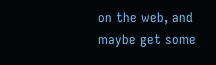on the web, and maybe get some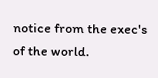notice from the exec's of the world.